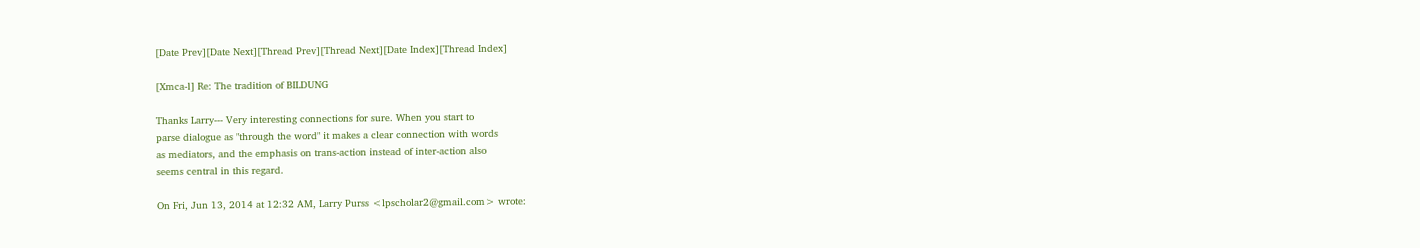[Date Prev][Date Next][Thread Prev][Thread Next][Date Index][Thread Index]

[Xmca-l] Re: The tradition of BILDUNG

Thanks Larry--- Very interesting connections for sure. When you start to
parse dialogue as "through the word" it makes a clear connection with words
as mediators, and the emphasis on trans-action instead of inter-action also
seems central in this regard.

On Fri, Jun 13, 2014 at 12:32 AM, Larry Purss <lpscholar2@gmail.com> wrote: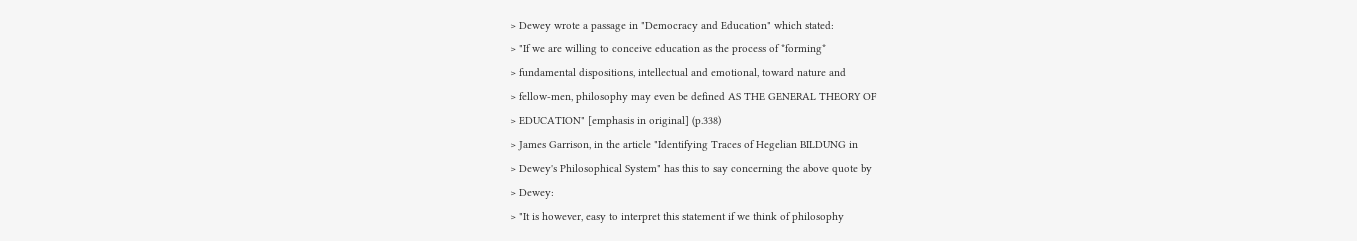> Dewey wrote a passage in "Democracy and Education" which stated:
> "If we are willing to conceive education as the process of *forming*
> fundamental dispositions, intellectual and emotional, toward nature and
> fellow-men, philosophy may even be defined AS THE GENERAL THEORY OF
> EDUCATION" [emphasis in original] (p.338)
> James Garrison, in the article "Identifying Traces of Hegelian BILDUNG in
> Dewey's Philosophical System" has this to say concerning the above quote by
> Dewey:
> "It is however, easy to interpret this statement if we think of philosophy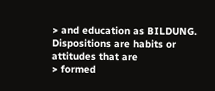> and education as BILDUNG. Dispositions are habits or attitudes that are
> formed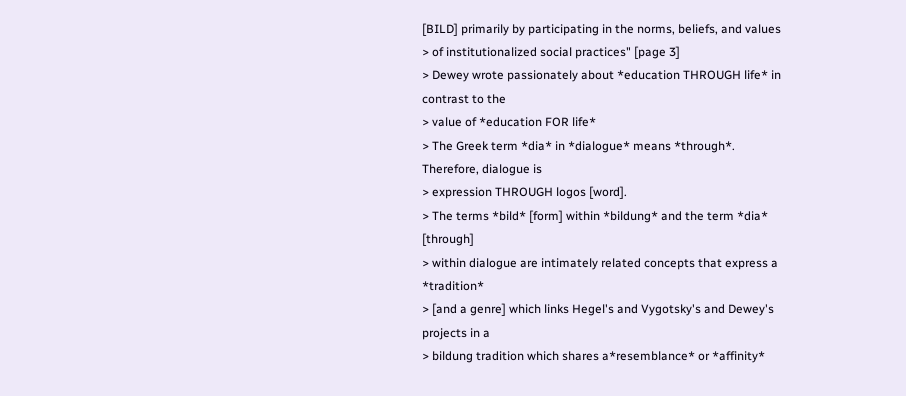[BILD] primarily by participating in the norms, beliefs, and values
> of institutionalized social practices" [page 3]
> Dewey wrote passionately about *education THROUGH life* in contrast to the
> value of *education FOR life*
> The Greek term *dia* in *dialogue* means *through*. Therefore, dialogue is
> expression THROUGH logos [word].
> The terms *bild* [form] within *bildung* and the term *dia* [through]
> within dialogue are intimately related concepts that express a *tradition*
> [and a genre] which links Hegel's and Vygotsky's and Dewey's projects in a
> bildung tradition which shares a*resemblance* or *affinity*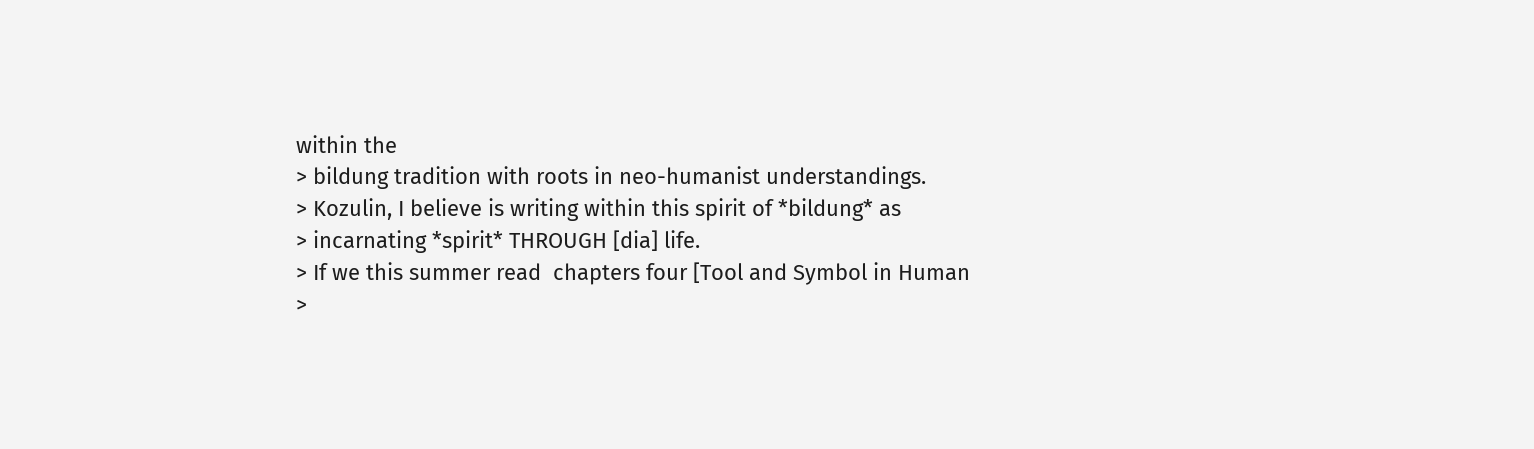within the
> bildung tradition with roots in neo-humanist understandings.
> Kozulin, I believe is writing within this spirit of *bildung* as
> incarnating *spirit* THROUGH [dia] life.
> If we this summer read  chapters four [Tool and Symbol in Human
>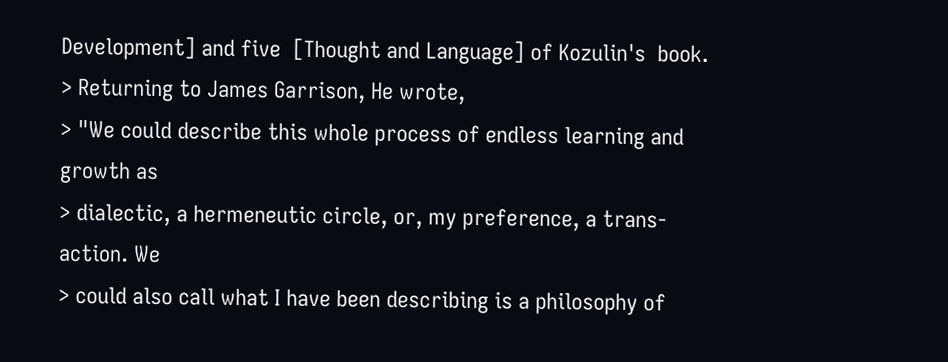Development] and five  [Thought and Language] of Kozulin's  book.
> Returning to James Garrison, He wrote,
> "We could describe this whole process of endless learning and growth as
> dialectic, a hermeneutic circle, or, my preference, a trans-action. We
> could also call what I have been describing is a philosophy of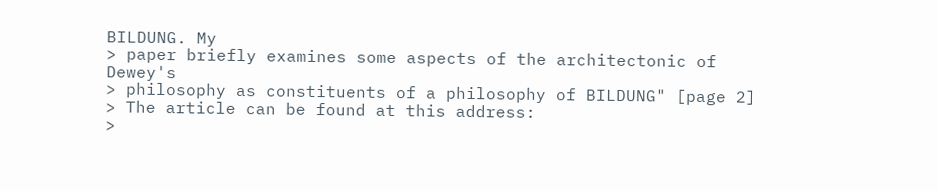BILDUNG. My
> paper briefly examines some aspects of the architectonic of Dewey's
> philosophy as constituents of a philosophy of BILDUNG" [page 2]
> The article can be found at this address:
>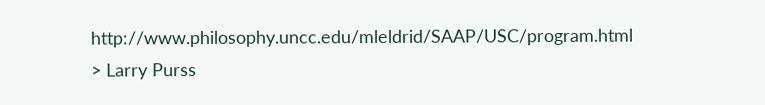http://www.philosophy.uncc.edu/mleldrid/SAAP/USC/program.html
> Larry Purss